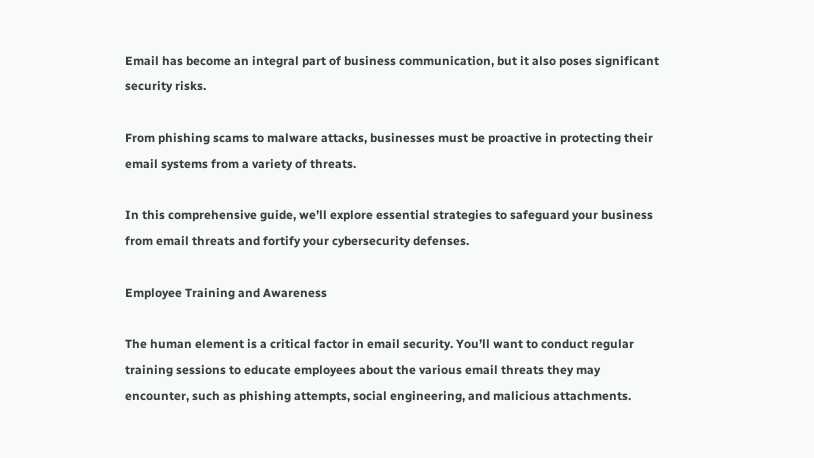Email has become an integral part of business communication, but it also poses significant security risks.

From phishing scams to malware attacks, businesses must be proactive in protecting their email systems from a variety of threats.

In this comprehensive guide, we’ll explore essential strategies to safeguard your business from email threats and fortify your cybersecurity defenses.

Employee Training and Awareness

The human element is a critical factor in email security. You’ll want to conduct regular training sessions to educate employees about the various email threats they may encounter, such as phishing attempts, social engineering, and malicious attachments.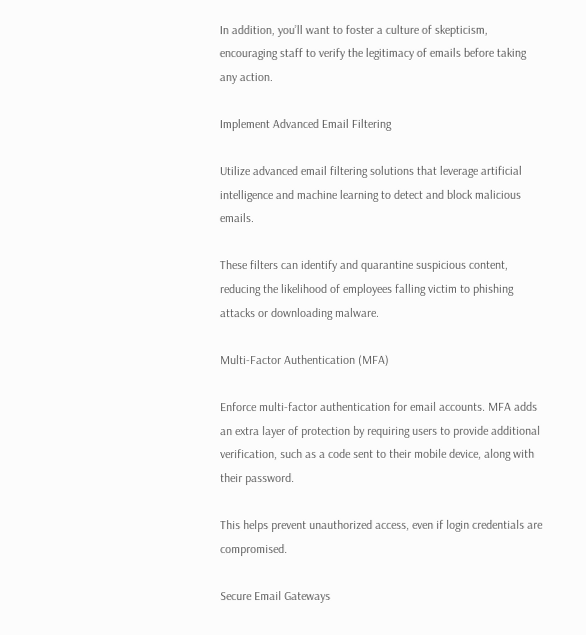In addition, you’ll want to foster a culture of skepticism, encouraging staff to verify the legitimacy of emails before taking any action.

Implement Advanced Email Filtering

Utilize advanced email filtering solutions that leverage artificial intelligence and machine learning to detect and block malicious emails.

These filters can identify and quarantine suspicious content, reducing the likelihood of employees falling victim to phishing attacks or downloading malware.

Multi-Factor Authentication (MFA)

Enforce multi-factor authentication for email accounts. MFA adds an extra layer of protection by requiring users to provide additional verification, such as a code sent to their mobile device, along with their password.

This helps prevent unauthorized access, even if login credentials are compromised.

Secure Email Gateways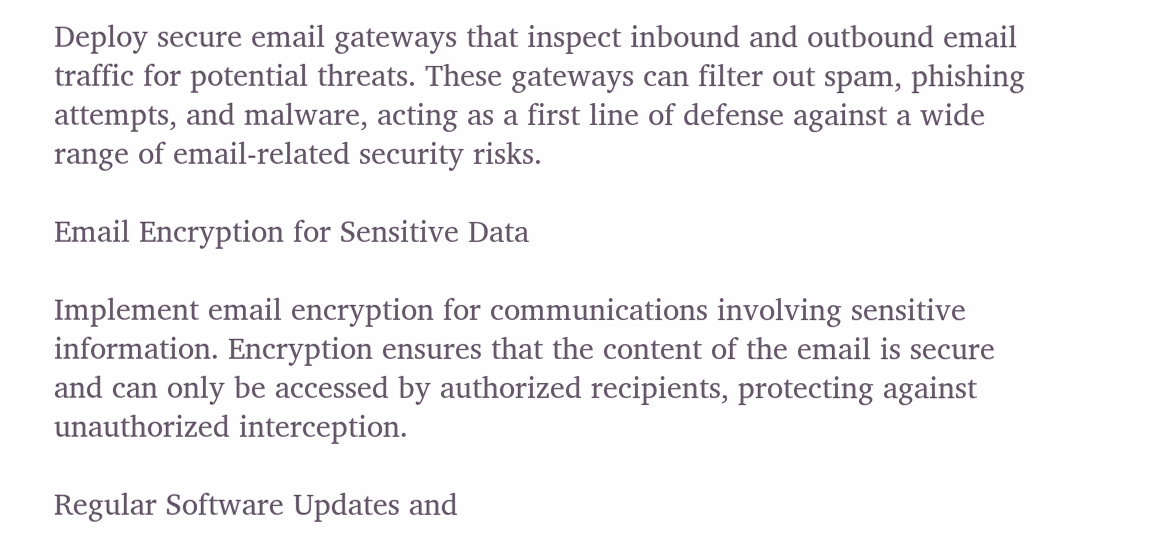Deploy secure email gateways that inspect inbound and outbound email traffic for potential threats. These gateways can filter out spam, phishing attempts, and malware, acting as a first line of defense against a wide range of email-related security risks.

Email Encryption for Sensitive Data

Implement email encryption for communications involving sensitive information. Encryption ensures that the content of the email is secure and can only be accessed by authorized recipients, protecting against unauthorized interception.

Regular Software Updates and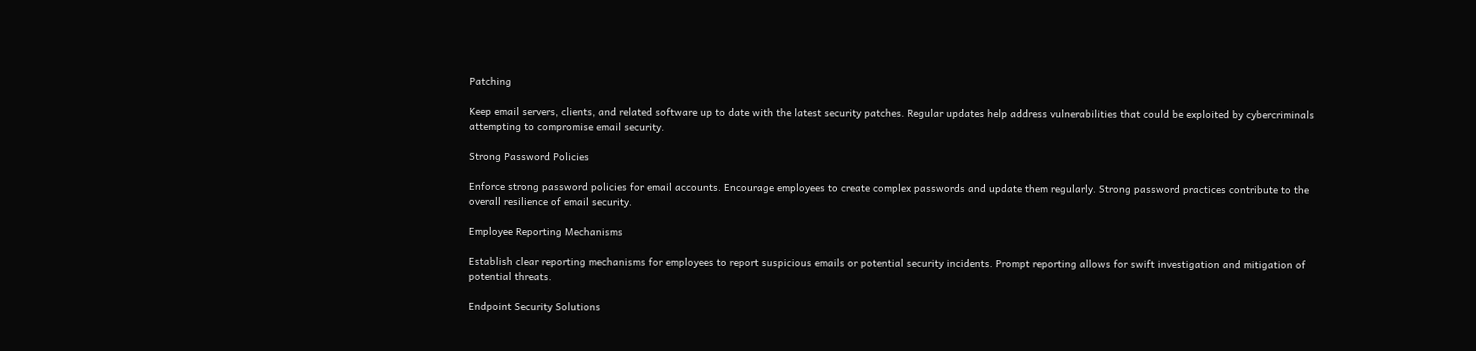Patching

Keep email servers, clients, and related software up to date with the latest security patches. Regular updates help address vulnerabilities that could be exploited by cybercriminals attempting to compromise email security.

Strong Password Policies

Enforce strong password policies for email accounts. Encourage employees to create complex passwords and update them regularly. Strong password practices contribute to the overall resilience of email security.

Employee Reporting Mechanisms

Establish clear reporting mechanisms for employees to report suspicious emails or potential security incidents. Prompt reporting allows for swift investigation and mitigation of potential threats.

Endpoint Security Solutions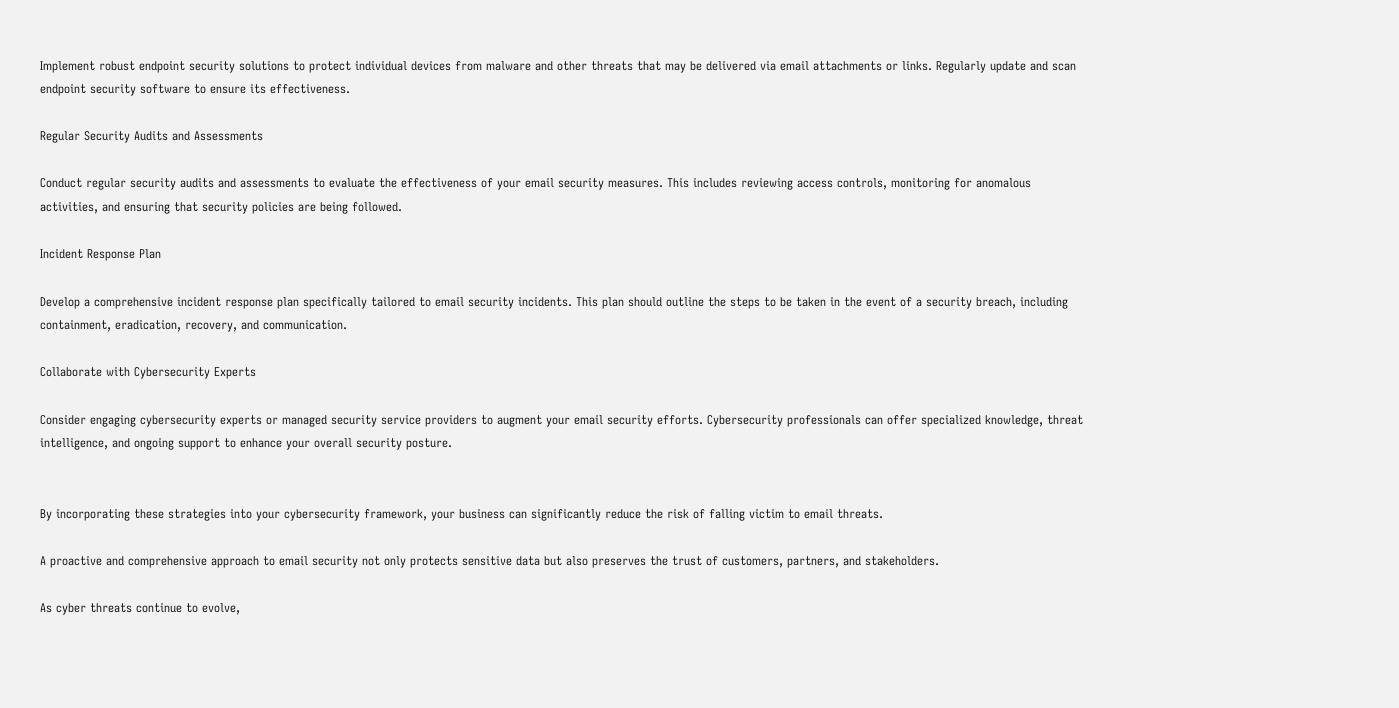Implement robust endpoint security solutions to protect individual devices from malware and other threats that may be delivered via email attachments or links. Regularly update and scan endpoint security software to ensure its effectiveness.

Regular Security Audits and Assessments

Conduct regular security audits and assessments to evaluate the effectiveness of your email security measures. This includes reviewing access controls, monitoring for anomalous activities, and ensuring that security policies are being followed.

Incident Response Plan

Develop a comprehensive incident response plan specifically tailored to email security incidents. This plan should outline the steps to be taken in the event of a security breach, including containment, eradication, recovery, and communication.

Collaborate with Cybersecurity Experts

Consider engaging cybersecurity experts or managed security service providers to augment your email security efforts. Cybersecurity professionals can offer specialized knowledge, threat intelligence, and ongoing support to enhance your overall security posture.


By incorporating these strategies into your cybersecurity framework, your business can significantly reduce the risk of falling victim to email threats.

A proactive and comprehensive approach to email security not only protects sensitive data but also preserves the trust of customers, partners, and stakeholders.

As cyber threats continue to evolve,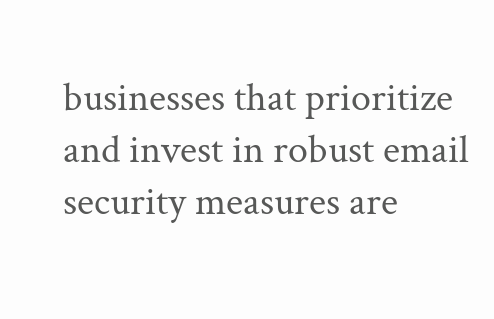businesses that prioritize and invest in robust email security measures are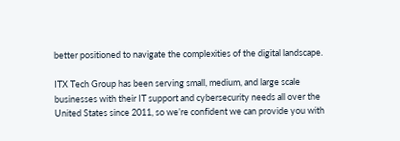better positioned to navigate the complexities of the digital landscape.

ITX Tech Group has been serving small, medium, and large scale businesses with their IT support and cybersecurity needs all over the United States since 2011, so we’re confident we can provide you with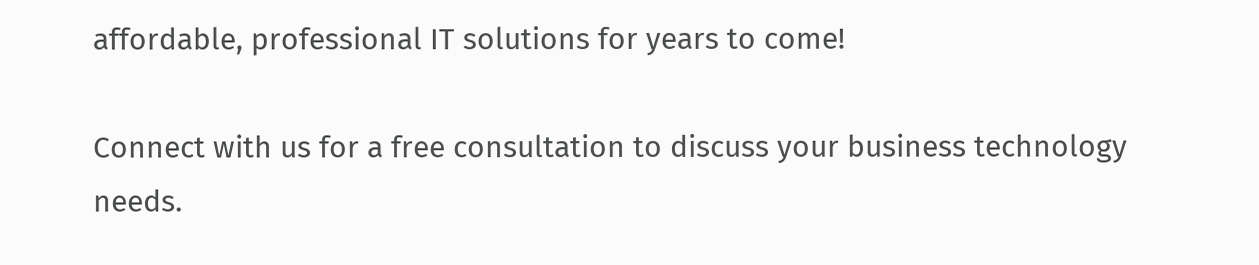affordable, professional IT solutions for years to come!

Connect with us for a free consultation to discuss your business technology needs.